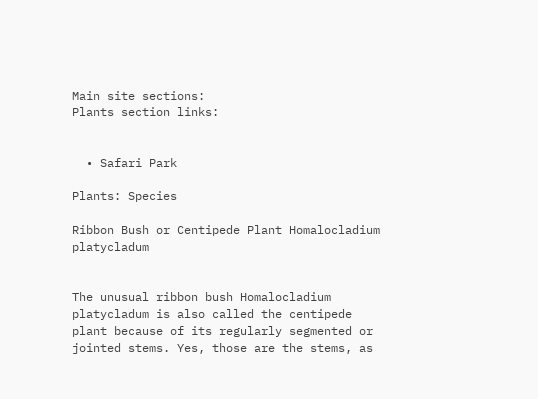Main site sections:
Plants section links:


  • Safari Park

Plants: Species

Ribbon Bush or Centipede Plant Homalocladium platycladum


The unusual ribbon bush Homalocladium platycladum is also called the centipede plant because of its regularly segmented or jointed stems. Yes, those are the stems, as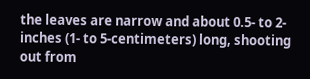the leaves are narrow and about 0.5- to 2-inches (1- to 5-centimeters) long, shooting out from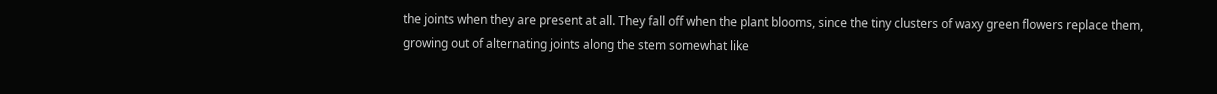the joints when they are present at all. They fall off when the plant blooms, since the tiny clusters of waxy green flowers replace them, growing out of alternating joints along the stem somewhat like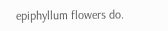epiphyllum flowers do.